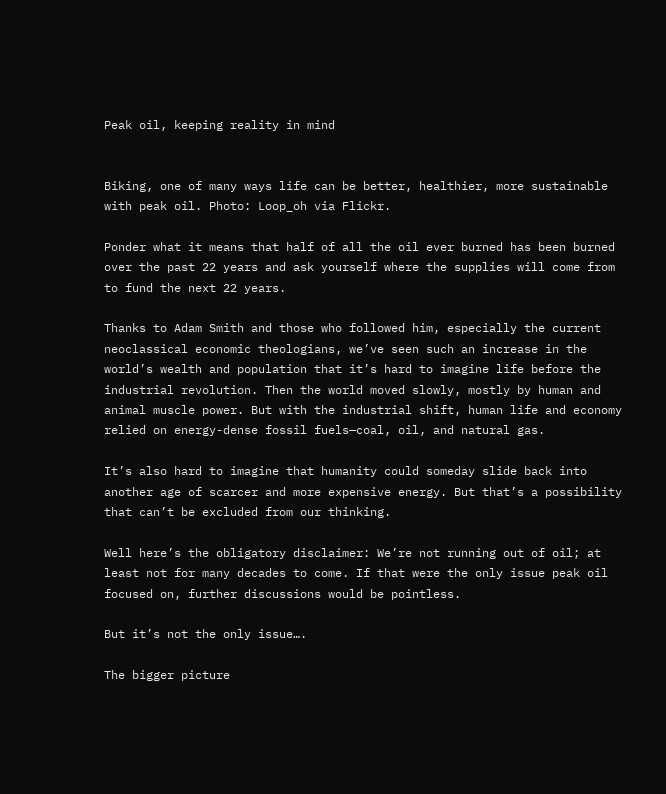Peak oil, keeping reality in mind


Biking, one of many ways life can be better, healthier, more sustainable with peak oil. Photo: Loop_oh via Flickr.

Ponder what it means that half of all the oil ever burned has been burned over the past 22 years and ask yourself where the supplies will come from to fund the next 22 years.

Thanks to Adam Smith and those who followed him, especially the current neoclassical economic theologians, we’ve seen such an increase in the world’s wealth and population that it’s hard to imagine life before the industrial revolution. Then the world moved slowly, mostly by human and animal muscle power. But with the industrial shift, human life and economy relied on energy-dense fossil fuels—coal, oil, and natural gas.

It’s also hard to imagine that humanity could someday slide back into another age of scarcer and more expensive energy. But that’s a possibility that can’t be excluded from our thinking.

Well here’s the obligatory disclaimer: We’re not running out of oil; at least not for many decades to come. If that were the only issue peak oil focused on, further discussions would be pointless.

But it’s not the only issue….

The bigger picture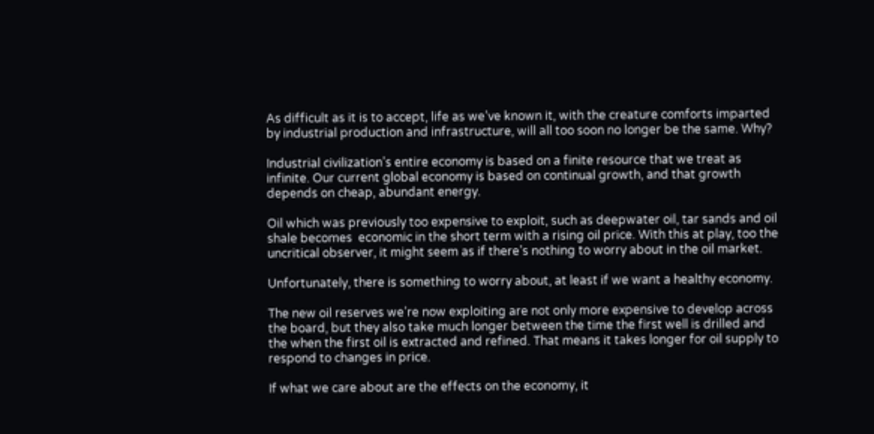As difficult as it is to accept, life as we’ve known it, with the creature comforts imparted by industrial production and infrastructure, will all too soon no longer be the same. Why?

Industrial civilization’s entire economy is based on a finite resource that we treat as infinite. Our current global economy is based on continual growth, and that growth depends on cheap, abundant energy.

Oil which was previously too expensive to exploit, such as deepwater oil, tar sands and oil shale becomes  economic in the short term with a rising oil price. With this at play, too the uncritical observer, it might seem as if there’s nothing to worry about in the oil market.

Unfortunately, there is something to worry about, at least if we want a healthy economy.

The new oil reserves we’re now exploiting are not only more expensive to develop across the board, but they also take much longer between the time the first well is drilled and the when the first oil is extracted and refined. That means it takes longer for oil supply to respond to changes in price.

If what we care about are the effects on the economy, it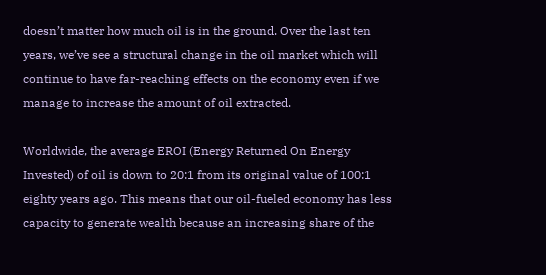doesn’t matter how much oil is in the ground. Over the last ten years, we’ve see a structural change in the oil market which will continue to have far-reaching effects on the economy even if we manage to increase the amount of oil extracted.

Worldwide, the average EROI (Energy Returned On Energy Invested) of oil is down to 20:1 from its original value of 100:1 eighty years ago. This means that our oil-fueled economy has less capacity to generate wealth because an increasing share of the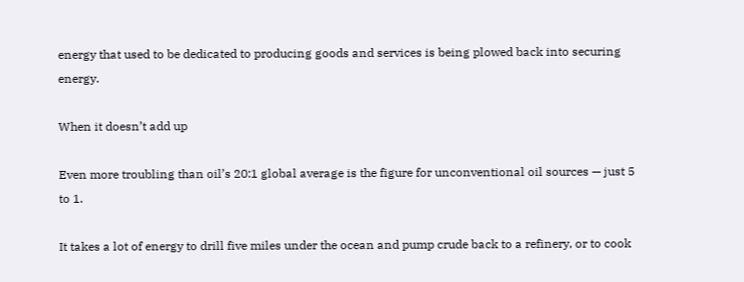energy that used to be dedicated to producing goods and services is being plowed back into securing energy.

When it doesn’t add up

Even more troubling than oil’s 20:1 global average is the figure for unconventional oil sources — just 5 to 1.

It takes a lot of energy to drill five miles under the ocean and pump crude back to a refinery, or to cook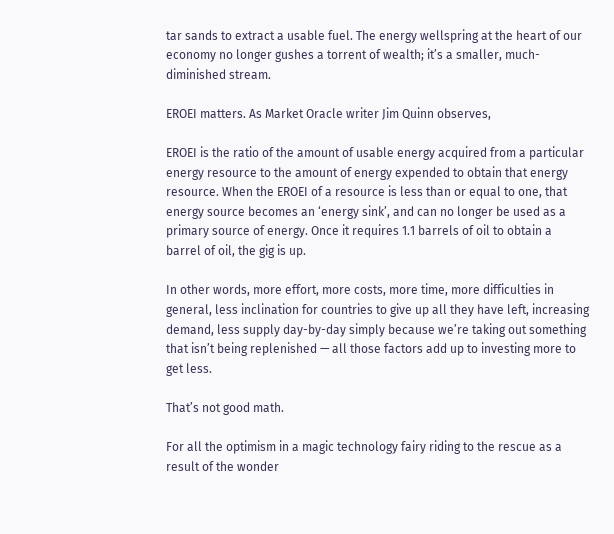tar sands to extract a usable fuel. The energy wellspring at the heart of our economy no longer gushes a torrent of wealth; it’s a smaller, much-diminished stream.

EROEI matters. As Market Oracle writer Jim Quinn observes,

EROEI is the ratio of the amount of usable energy acquired from a particular energy resource to the amount of energy expended to obtain that energy resource. When the EROEI of a resource is less than or equal to one, that energy source becomes an ‘energy sink’, and can no longer be used as a primary source of energy. Once it requires 1.1 barrels of oil to obtain a barrel of oil, the gig is up.

In other words, more effort, more costs, more time, more difficulties in general, less inclination for countries to give up all they have left, increasing demand, less supply day-by-day simply because we’re taking out something that isn’t being replenished — all those factors add up to investing more to get less.

That’s not good math.

For all the optimism in a magic technology fairy riding to the rescue as a result of the wonder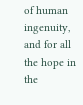of human ingenuity, and for all the hope in the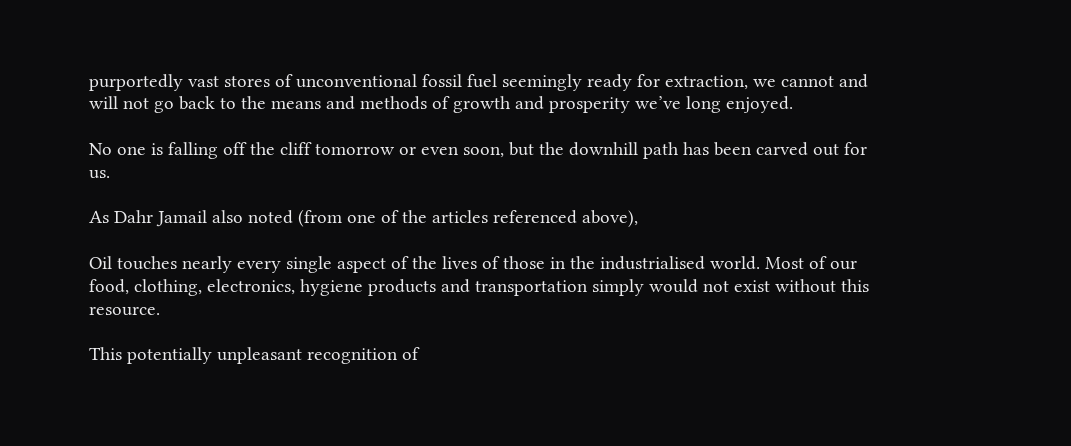purportedly vast stores of unconventional fossil fuel seemingly ready for extraction, we cannot and will not go back to the means and methods of growth and prosperity we’ve long enjoyed.

No one is falling off the cliff tomorrow or even soon, but the downhill path has been carved out for us.

As Dahr Jamail also noted (from one of the articles referenced above),

Oil touches nearly every single aspect of the lives of those in the industrialised world. Most of our food, clothing, electronics, hygiene products and transportation simply would not exist without this resource.

This potentially unpleasant recognition of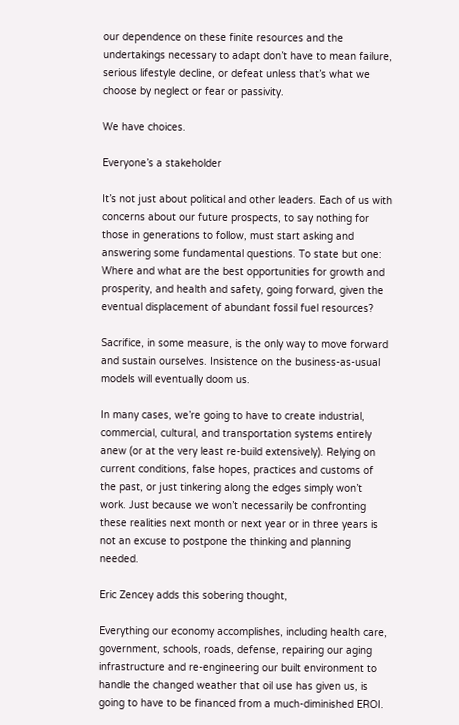our dependence on these finite resources and the undertakings necessary to adapt don’t have to mean failure, serious lifestyle decline, or defeat unless that’s what we choose by neglect or fear or passivity.

We have choices.

Everyone’s a stakeholder

It’s not just about political and other leaders. Each of us with concerns about our future prospects, to say nothing for those in generations to follow, must start asking and answering some fundamental questions. To state but one: Where and what are the best opportunities for growth and prosperity, and health and safety, going forward, given the eventual displacement of abundant fossil fuel resources?

Sacrifice, in some measure, is the only way to move forward and sustain ourselves. Insistence on the business-as-usual models will eventually doom us.

In many cases, we’re going to have to create industrial, commercial, cultural, and transportation systems entirely anew (or at the very least re-build extensively). Relying on current conditions, false hopes, practices and customs of the past, or just tinkering along the edges simply won’t work. Just because we won’t necessarily be confronting these realities next month or next year or in three years is not an excuse to postpone the thinking and planning needed.

Eric Zencey adds this sobering thought,

Everything our economy accomplishes, including health care, government, schools, roads, defense, repairing our aging infrastructure and re-engineering our built environment to handle the changed weather that oil use has given us, is going to have to be financed from a much-diminished EROI.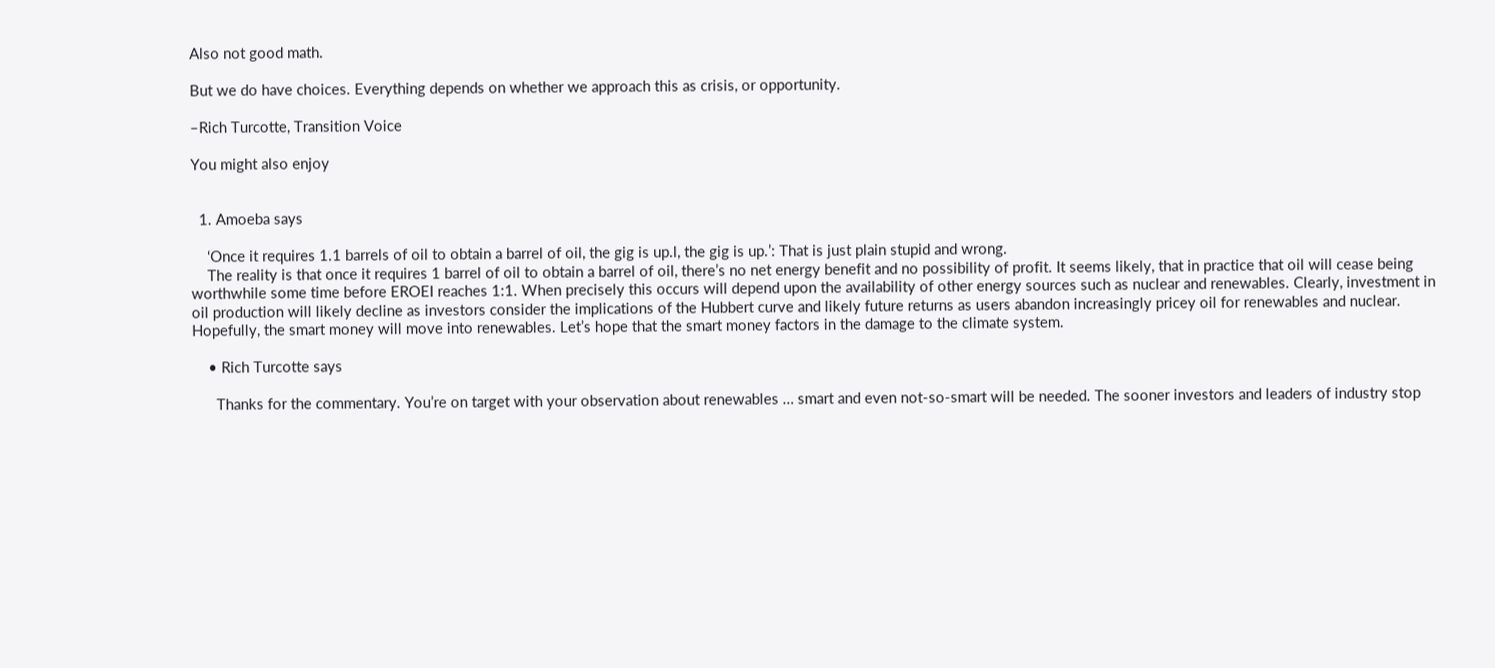Also not good math.

But we do have choices. Everything depends on whether we approach this as crisis, or opportunity.

–Rich Turcotte, Transition Voice

You might also enjoy


  1. Amoeba says

    ‘Once it requires 1.1 barrels of oil to obtain a barrel of oil, the gig is up.l, the gig is up.’: That is just plain stupid and wrong.
    The reality is that once it requires 1 barrel of oil to obtain a barrel of oil, there’s no net energy benefit and no possibility of profit. It seems likely, that in practice that oil will cease being worthwhile some time before EROEI reaches 1:1. When precisely this occurs will depend upon the availability of other energy sources such as nuclear and renewables. Clearly, investment in oil production will likely decline as investors consider the implications of the Hubbert curve and likely future returns as users abandon increasingly pricey oil for renewables and nuclear. Hopefully, the smart money will move into renewables. Let’s hope that the smart money factors in the damage to the climate system.

    • Rich Turcotte says

      Thanks for the commentary. You’re on target with your observation about renewables … smart and even not-so-smart will be needed. The sooner investors and leaders of industry stop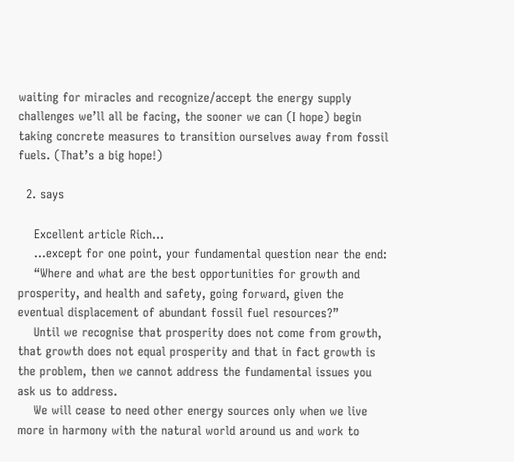waiting for miracles and recognize/accept the energy supply challenges we’ll all be facing, the sooner we can (I hope) begin taking concrete measures to transition ourselves away from fossil fuels. (That’s a big hope!)

  2. says

    Excellent article Rich…
    …except for one point, your fundamental question near the end:
    “Where and what are the best opportunities for growth and prosperity, and health and safety, going forward, given the eventual displacement of abundant fossil fuel resources?”
    Until we recognise that prosperity does not come from growth, that growth does not equal prosperity and that in fact growth is the problem, then we cannot address the fundamental issues you ask us to address.
    We will cease to need other energy sources only when we live more in harmony with the natural world around us and work to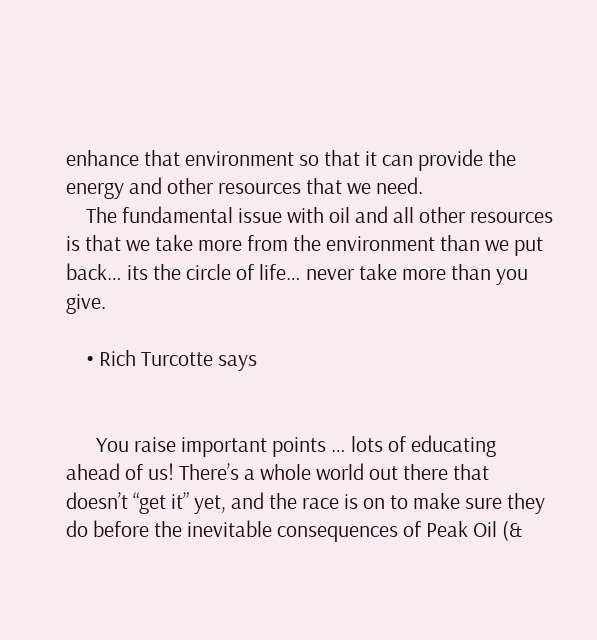enhance that environment so that it can provide the energy and other resources that we need.
    The fundamental issue with oil and all other resources is that we take more from the environment than we put back… its the circle of life… never take more than you give.

    • Rich Turcotte says


      You raise important points … lots of educating ahead of us! There’s a whole world out there that doesn’t “get it” yet, and the race is on to make sure they do before the inevitable consequences of Peak Oil (&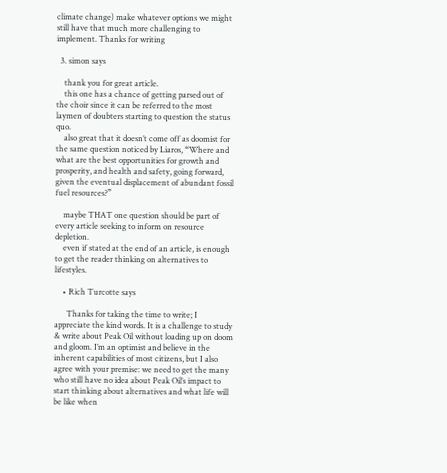climate change) make whatever options we might still have that much more challenging to implement. Thanks for writing

  3. simon says

    thank you for great article.
    this one has a chance of getting parsed out of the choir since it can be referred to the most laymen of doubters starting to question the status quo.
    also great that it doesn’t come off as doomist for the same question noticed by Liaros, “Where and what are the best opportunities for growth and prosperity, and health and safety, going forward, given the eventual displacement of abundant fossil fuel resources?”

    maybe THAT one question should be part of every article seeking to inform on resource depletion.
    even if stated at the end of an article, is enough to get the reader thinking on alternatives to lifestyles.

    • Rich Turcotte says

      Thanks for taking the time to write; I appreciate the kind words. It is a challenge to study & write about Peak Oil without loading up on doom and gloom. I’m an optimist and believe in the inherent capabilities of most citizens, but I also agree with your premise: we need to get the many who still have no idea about Peak Oil’s impact to start thinking about alternatives and what life will be like when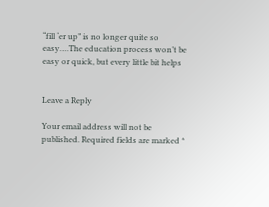“fill ‘er up” is no longer quite so easy….The education process won’t be easy or quick, but every little bit helps


Leave a Reply

Your email address will not be published. Required fields are marked *